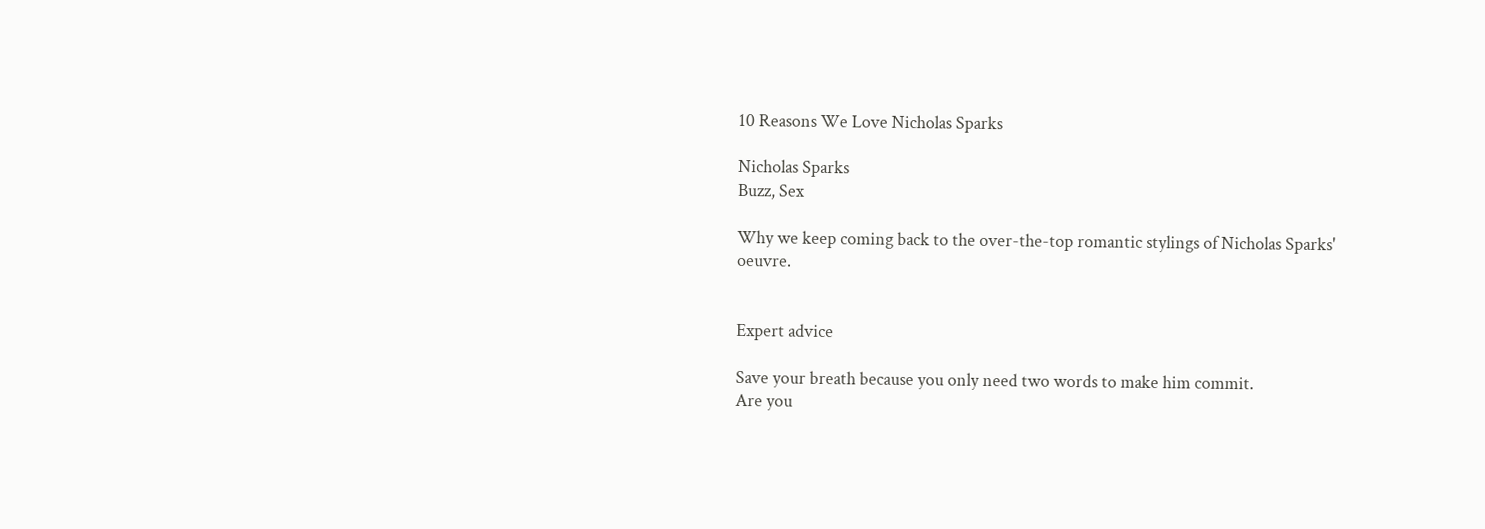10 Reasons We Love Nicholas Sparks

Nicholas Sparks
Buzz, Sex

Why we keep coming back to the over-the-top romantic stylings of Nicholas Sparks' oeuvre.


Expert advice

Save your breath because you only need two words to make him commit.
Are you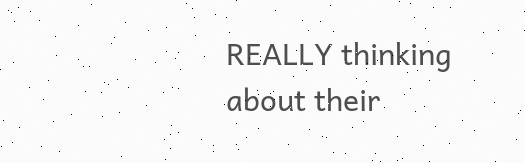REALLY thinking about their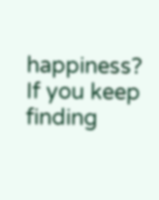happiness?
If you keep finding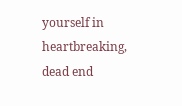yourself in heartbreaking, dead end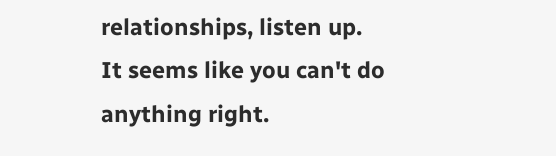relationships, listen up.
It seems like you can't do anything right.